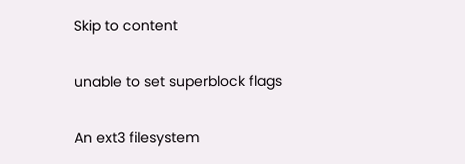Skip to content

unable to set superblock flags

An ext3 filesystem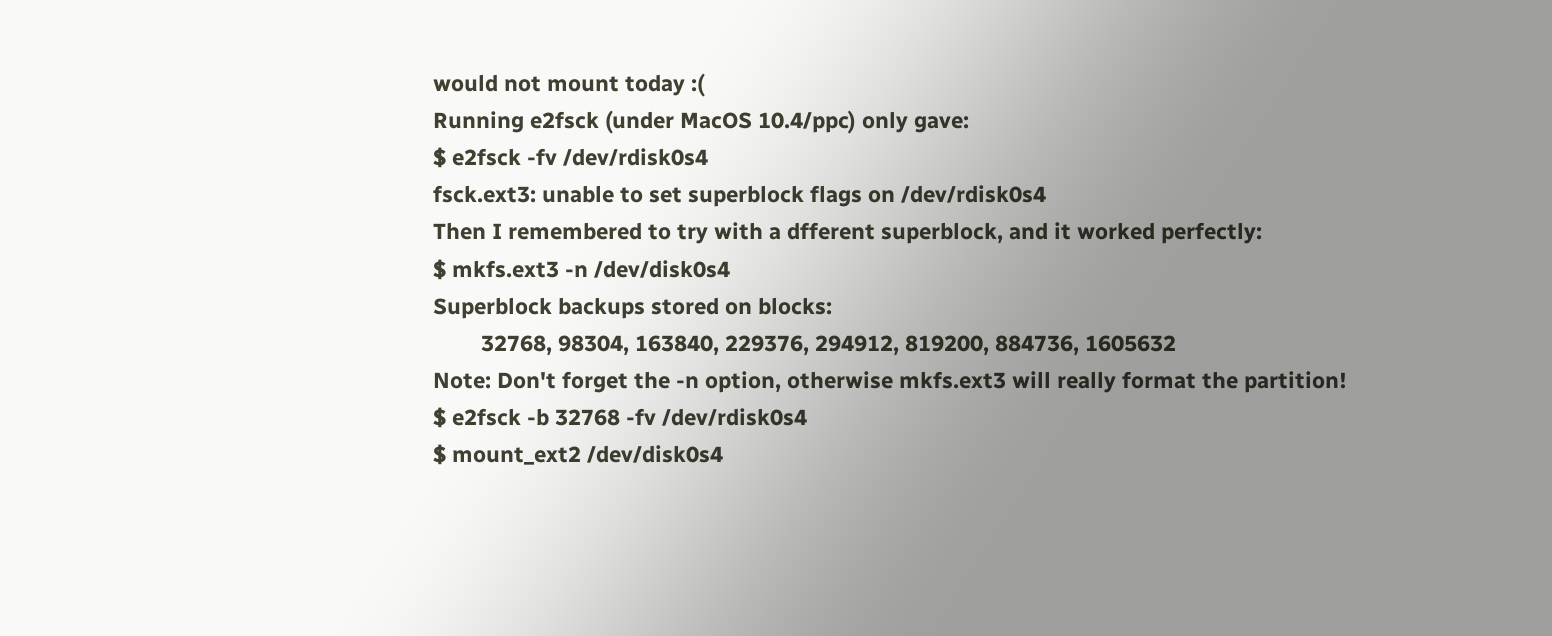would not mount today :(
Running e2fsck (under MacOS 10.4/ppc) only gave:
$ e2fsck -fv /dev/rdisk0s4
fsck.ext3: unable to set superblock flags on /dev/rdisk0s4
Then I remembered to try with a dfferent superblock, and it worked perfectly:
$ mkfs.ext3 -n /dev/disk0s4
Superblock backups stored on blocks:
        32768, 98304, 163840, 229376, 294912, 819200, 884736, 1605632
Note: Don't forget the -n option, otherwise mkfs.ext3 will really format the partition!
$ e2fsck -b 32768 -fv /dev/rdisk0s4
$ mount_ext2 /dev/disk0s4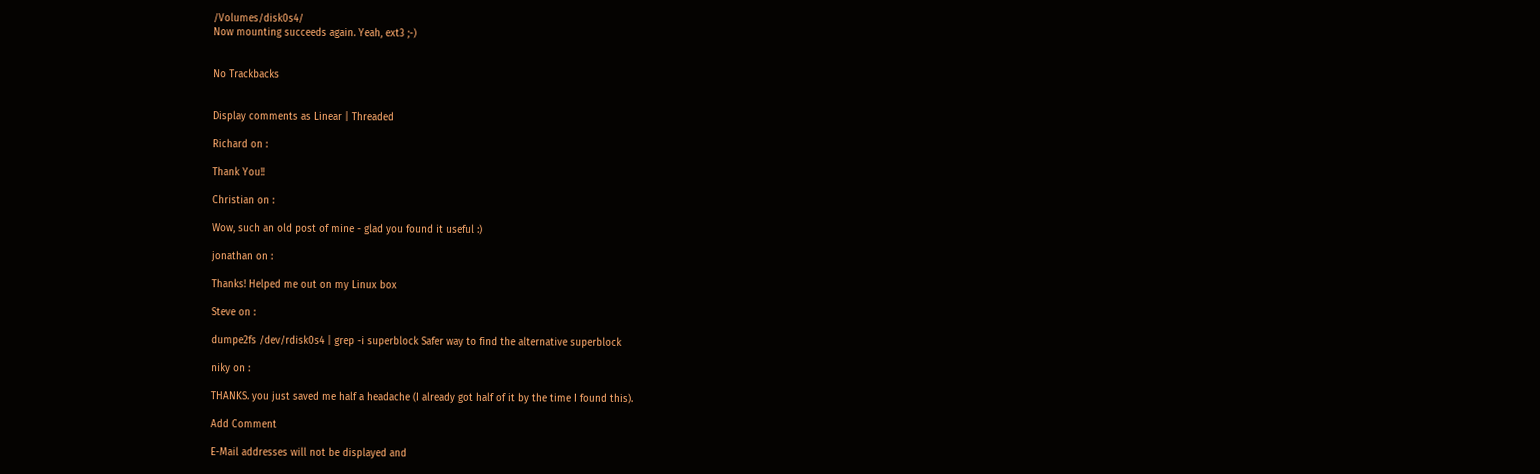/Volumes/disk0s4/
Now mounting succeeds again. Yeah, ext3 ;-)


No Trackbacks


Display comments as Linear | Threaded

Richard on :

Thank You!!

Christian on :

Wow, such an old post of mine - glad you found it useful :)

jonathan on :

Thanks! Helped me out on my Linux box

Steve on :

dumpe2fs /dev/rdisk0s4 | grep -i superblock Safer way to find the alternative superblock

niky on :

THANKS. you just saved me half a headache (I already got half of it by the time I found this).

Add Comment

E-Mail addresses will not be displayed and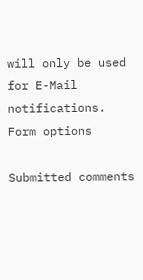will only be used for E-Mail notifications.
Form options

Submitted comments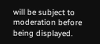will be subject to moderation before being displayed.